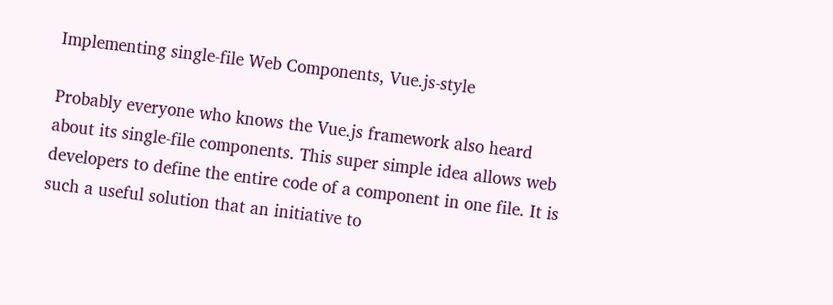Implementing single-file Web Components, Vue.js-style

Probably everyone who knows the Vue.js framework also heard about its single-file components. This super simple idea allows web developers to define the entire code of a component in one file. It is such a useful solution that an initiative to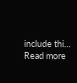include thi… Read more